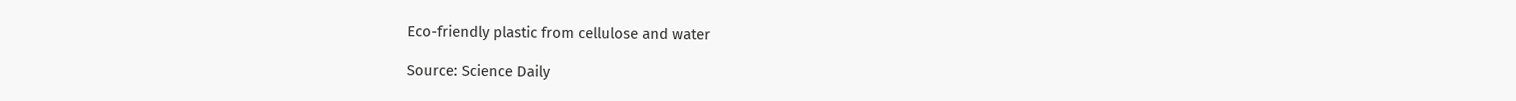Eco-friendly plastic from cellulose and water

Source: Science Daily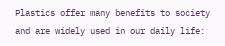Plastics offer many benefits to society and are widely used in our daily life: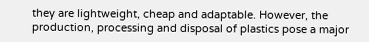they are lightweight, cheap and adaptable. However, the production, processing and disposal of plastics pose a major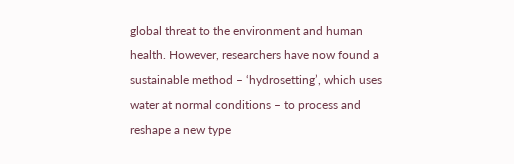global threat to the environment and human health. However, researchers have now found a sustainable method – ‘hydrosetting’, which uses water at normal conditions – to process and reshape a new type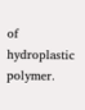of hydroplastic polymer.